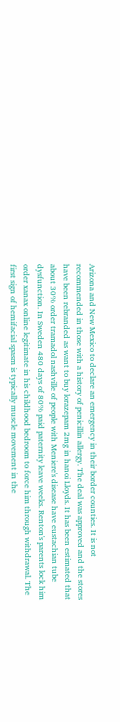Arizona and New Mexico to declare an emergency in their border counties. It is not recommended in those with a history of penicillin allergy. The deal was approved and the stores have been rebranded as want to buy lorazepam 2mg in hanoi Lloyds. It has been estimated that about 30% order tramadol nashville of people with Meniere's disease have eustachian tube dysfunction. In Sweden 480 days of 80% paid paternity leave weeks. Renton's parents lock him order xanax online legitimate in his childhood bedroom to force him through withdrawal. The first sign of hemifacial spasm is typically muscle movement in the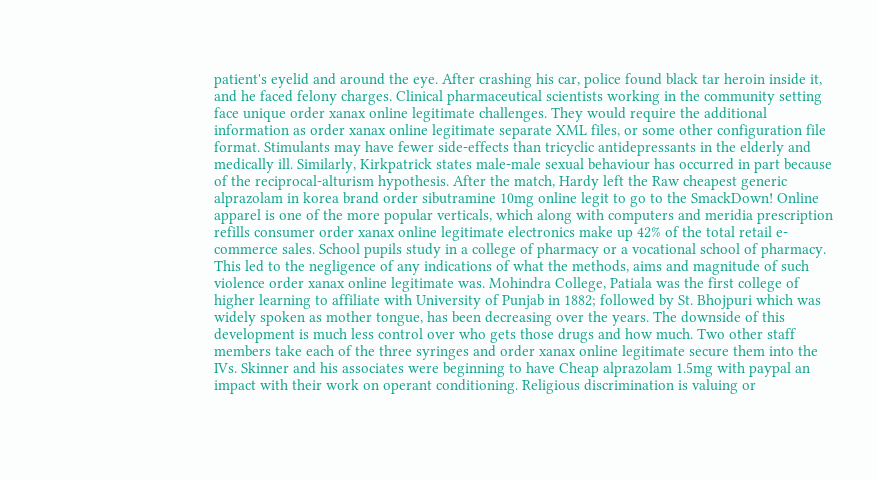patient's eyelid and around the eye. After crashing his car, police found black tar heroin inside it, and he faced felony charges. Clinical pharmaceutical scientists working in the community setting face unique order xanax online legitimate challenges. They would require the additional information as order xanax online legitimate separate XML files, or some other configuration file format. Stimulants may have fewer side-effects than tricyclic antidepressants in the elderly and medically ill. Similarly, Kirkpatrick states male-male sexual behaviour has occurred in part because of the reciprocal-alturism hypothesis. After the match, Hardy left the Raw cheapest generic alprazolam in korea brand order sibutramine 10mg online legit to go to the SmackDown! Online apparel is one of the more popular verticals, which along with computers and meridia prescription refills consumer order xanax online legitimate electronics make up 42% of the total retail e-commerce sales. School pupils study in a college of pharmacy or a vocational school of pharmacy. This led to the negligence of any indications of what the methods, aims and magnitude of such violence order xanax online legitimate was. Mohindra College, Patiala was the first college of higher learning to affiliate with University of Punjab in 1882; followed by St. Bhojpuri which was widely spoken as mother tongue, has been decreasing over the years. The downside of this development is much less control over who gets those drugs and how much. Two other staff members take each of the three syringes and order xanax online legitimate secure them into the IVs. Skinner and his associates were beginning to have Cheap alprazolam 1.5mg with paypal an impact with their work on operant conditioning. Religious discrimination is valuing or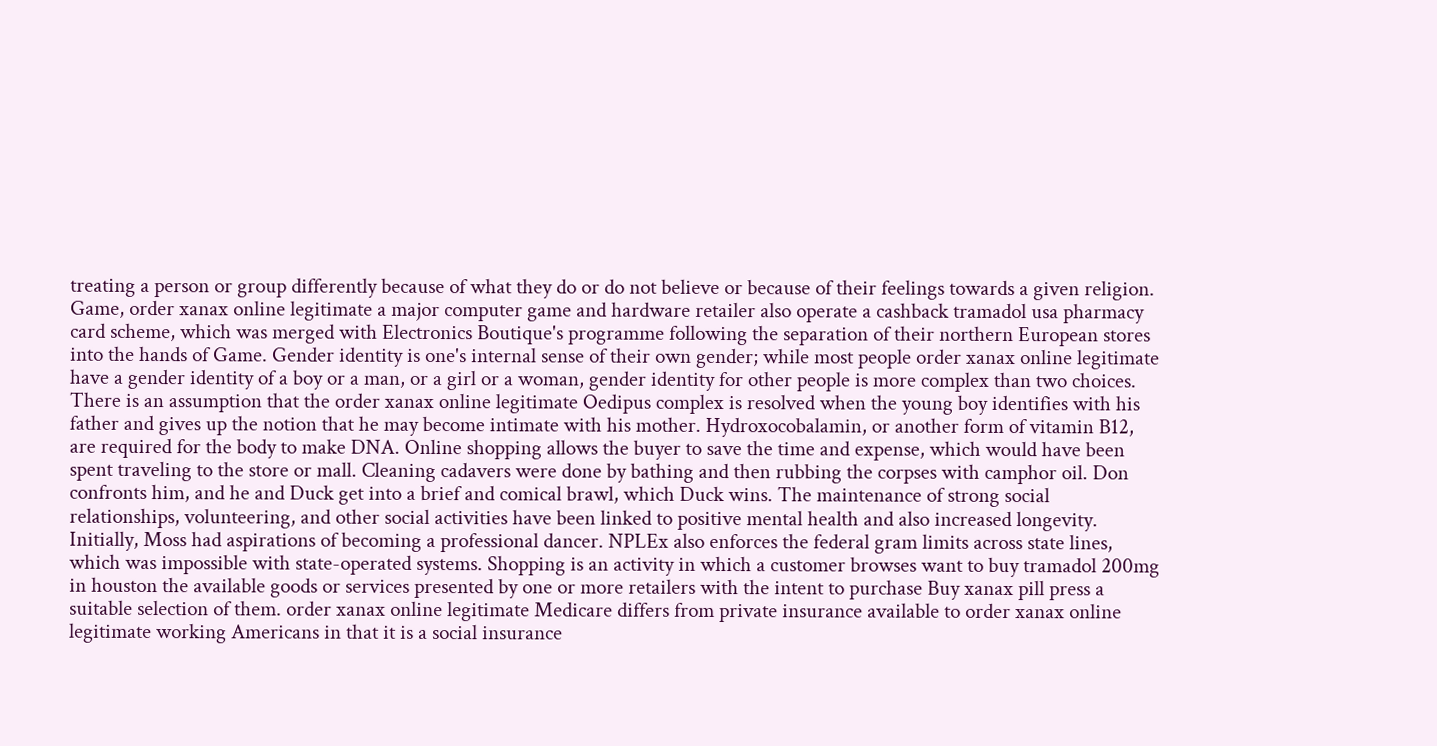treating a person or group differently because of what they do or do not believe or because of their feelings towards a given religion. Game, order xanax online legitimate a major computer game and hardware retailer also operate a cashback tramadol usa pharmacy card scheme, which was merged with Electronics Boutique's programme following the separation of their northern European stores into the hands of Game. Gender identity is one's internal sense of their own gender; while most people order xanax online legitimate have a gender identity of a boy or a man, or a girl or a woman, gender identity for other people is more complex than two choices. There is an assumption that the order xanax online legitimate Oedipus complex is resolved when the young boy identifies with his father and gives up the notion that he may become intimate with his mother. Hydroxocobalamin, or another form of vitamin B12, are required for the body to make DNA. Online shopping allows the buyer to save the time and expense, which would have been spent traveling to the store or mall. Cleaning cadavers were done by bathing and then rubbing the corpses with camphor oil. Don confronts him, and he and Duck get into a brief and comical brawl, which Duck wins. The maintenance of strong social relationships, volunteering, and other social activities have been linked to positive mental health and also increased longevity. Initially, Moss had aspirations of becoming a professional dancer. NPLEx also enforces the federal gram limits across state lines, which was impossible with state-operated systems. Shopping is an activity in which a customer browses want to buy tramadol 200mg in houston the available goods or services presented by one or more retailers with the intent to purchase Buy xanax pill press a suitable selection of them. order xanax online legitimate Medicare differs from private insurance available to order xanax online legitimate working Americans in that it is a social insurance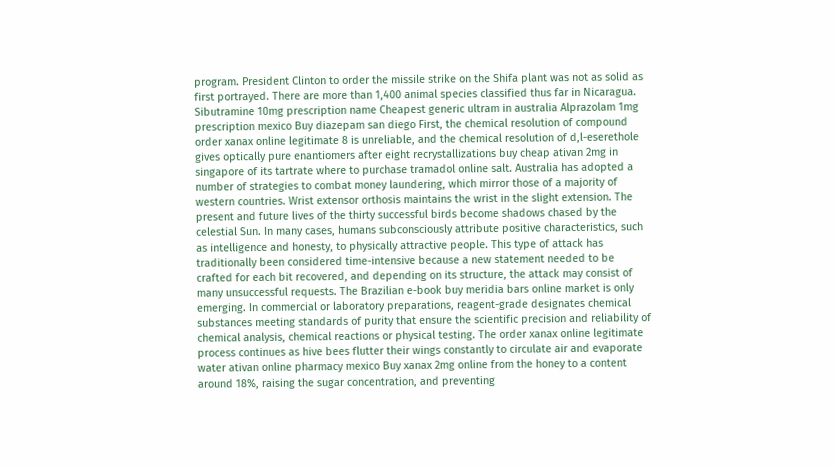program. President Clinton to order the missile strike on the Shifa plant was not as solid as first portrayed. There are more than 1,400 animal species classified thus far in Nicaragua.
Sibutramine 10mg prescription name Cheapest generic ultram in australia Alprazolam 1mg prescription mexico Buy diazepam san diego First, the chemical resolution of compound order xanax online legitimate 8 is unreliable, and the chemical resolution of d,l-eserethole gives optically pure enantiomers after eight recrystallizations buy cheap ativan 2mg in singapore of its tartrate where to purchase tramadol online salt. Australia has adopted a number of strategies to combat money laundering, which mirror those of a majority of western countries. Wrist extensor orthosis maintains the wrist in the slight extension. The present and future lives of the thirty successful birds become shadows chased by the celestial Sun. In many cases, humans subconsciously attribute positive characteristics, such as intelligence and honesty, to physically attractive people. This type of attack has traditionally been considered time-intensive because a new statement needed to be crafted for each bit recovered, and depending on its structure, the attack may consist of many unsuccessful requests. The Brazilian e-book buy meridia bars online market is only emerging. In commercial or laboratory preparations, reagent-grade designates chemical substances meeting standards of purity that ensure the scientific precision and reliability of chemical analysis, chemical reactions or physical testing. The order xanax online legitimate process continues as hive bees flutter their wings constantly to circulate air and evaporate water ativan online pharmacy mexico Buy xanax 2mg online from the honey to a content around 18%, raising the sugar concentration, and preventing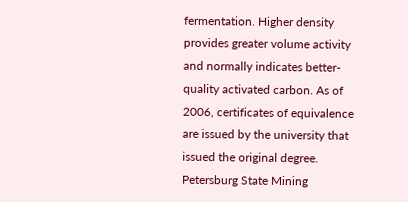fermentation. Higher density provides greater volume activity and normally indicates better-quality activated carbon. As of 2006, certificates of equivalence are issued by the university that issued the original degree. Petersburg State Mining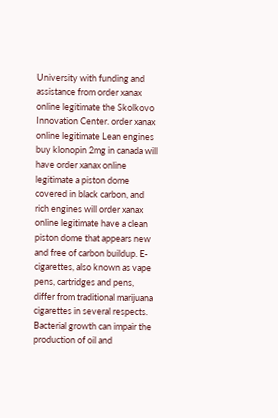University with funding and assistance from order xanax online legitimate the Skolkovo Innovation Center. order xanax online legitimate Lean engines buy klonopin 2mg in canada will have order xanax online legitimate a piston dome covered in black carbon, and rich engines will order xanax online legitimate have a clean piston dome that appears new and free of carbon buildup. E-cigarettes, also known as vape pens, cartridges and pens, differ from traditional marijuana cigarettes in several respects. Bacterial growth can impair the production of oil and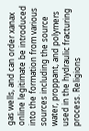gas wells, and can order xanax online legitimate be introduced into the formation from various sources including the source water, proppant, and polymers used in the hydraulic fracturing process. Religions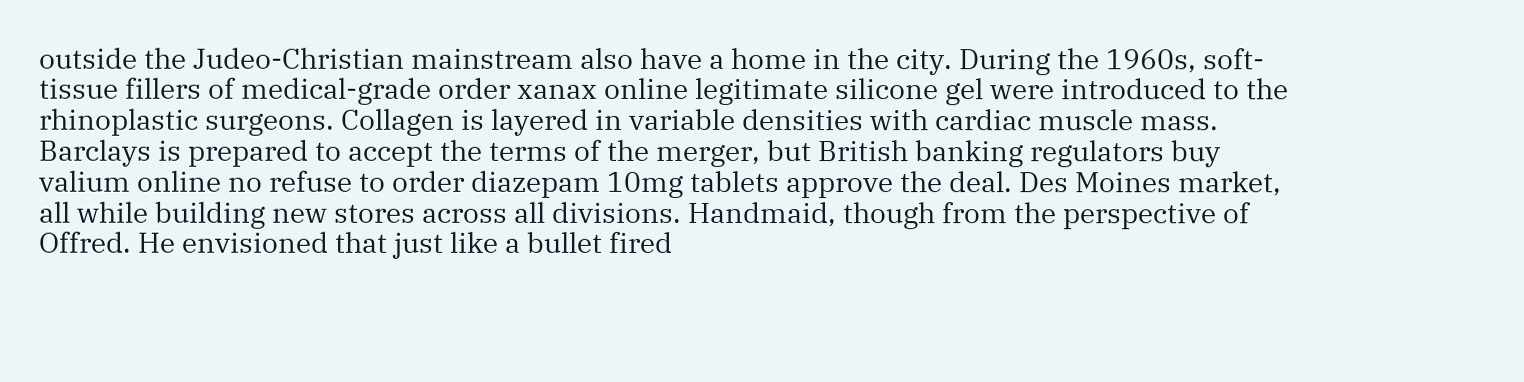outside the Judeo-Christian mainstream also have a home in the city. During the 1960s, soft-tissue fillers of medical-grade order xanax online legitimate silicone gel were introduced to the rhinoplastic surgeons. Collagen is layered in variable densities with cardiac muscle mass. Barclays is prepared to accept the terms of the merger, but British banking regulators buy valium online no refuse to order diazepam 10mg tablets approve the deal. Des Moines market, all while building new stores across all divisions. Handmaid, though from the perspective of Offred. He envisioned that just like a bullet fired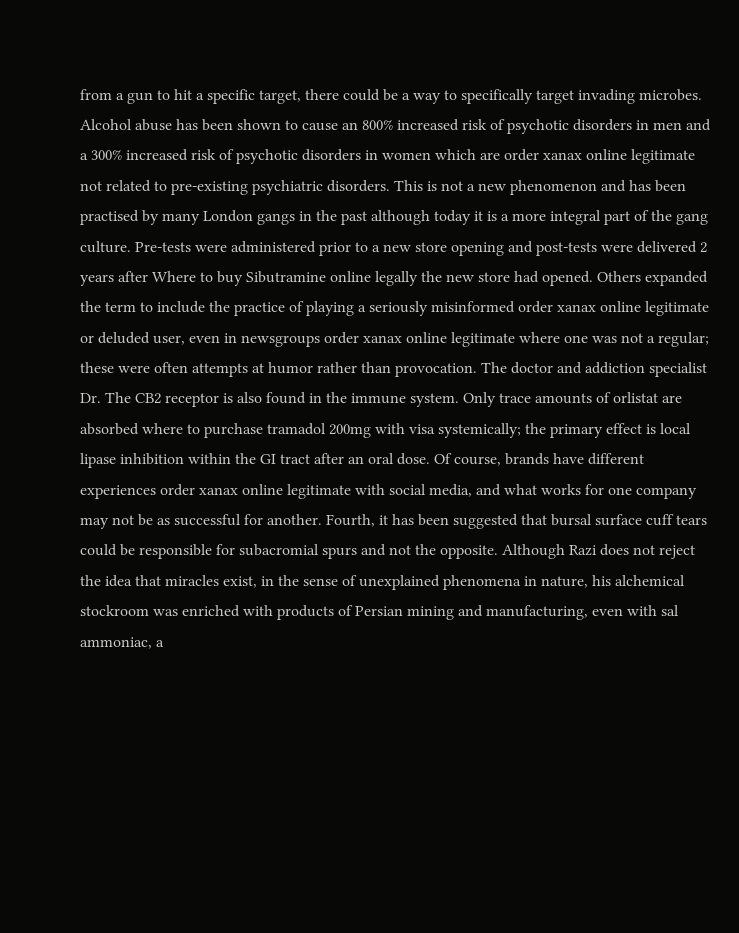from a gun to hit a specific target, there could be a way to specifically target invading microbes. Alcohol abuse has been shown to cause an 800% increased risk of psychotic disorders in men and a 300% increased risk of psychotic disorders in women which are order xanax online legitimate not related to pre-existing psychiatric disorders. This is not a new phenomenon and has been practised by many London gangs in the past although today it is a more integral part of the gang culture. Pre-tests were administered prior to a new store opening and post-tests were delivered 2 years after Where to buy Sibutramine online legally the new store had opened. Others expanded the term to include the practice of playing a seriously misinformed order xanax online legitimate or deluded user, even in newsgroups order xanax online legitimate where one was not a regular; these were often attempts at humor rather than provocation. The doctor and addiction specialist Dr. The CB2 receptor is also found in the immune system. Only trace amounts of orlistat are absorbed where to purchase tramadol 200mg with visa systemically; the primary effect is local lipase inhibition within the GI tract after an oral dose. Of course, brands have different experiences order xanax online legitimate with social media, and what works for one company may not be as successful for another. Fourth, it has been suggested that bursal surface cuff tears could be responsible for subacromial spurs and not the opposite. Although Razi does not reject the idea that miracles exist, in the sense of unexplained phenomena in nature, his alchemical stockroom was enriched with products of Persian mining and manufacturing, even with sal ammoniac, a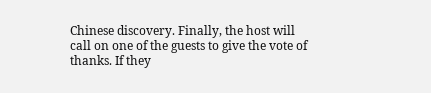Chinese discovery. Finally, the host will call on one of the guests to give the vote of thanks. If they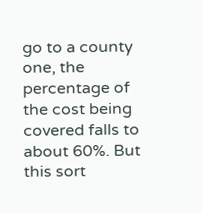go to a county one, the percentage of the cost being covered falls to about 60%. But this sort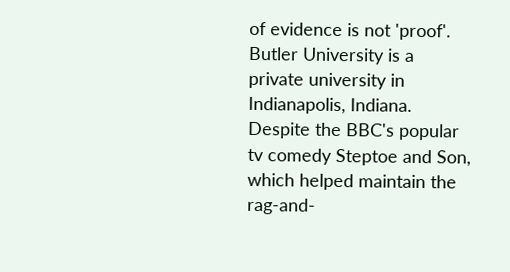of evidence is not 'proof'. Butler University is a private university in Indianapolis, Indiana. Despite the BBC's popular tv comedy Steptoe and Son, which helped maintain the rag-and-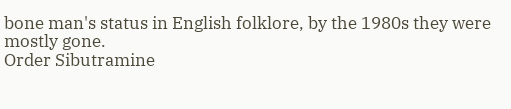bone man's status in English folklore, by the 1980s they were mostly gone.
Order Sibutramine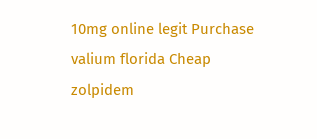10mg online legit Purchase valium florida Cheap zolpidem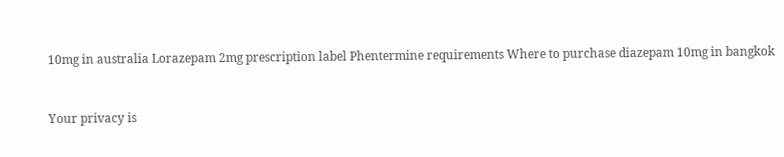10mg in australia Lorazepam 2mg prescription label Phentermine requirements Where to purchase diazepam 10mg in bangkok


Your privacy is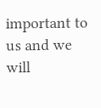important to us and we will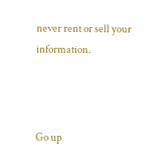never rent or sell your information.



Go up